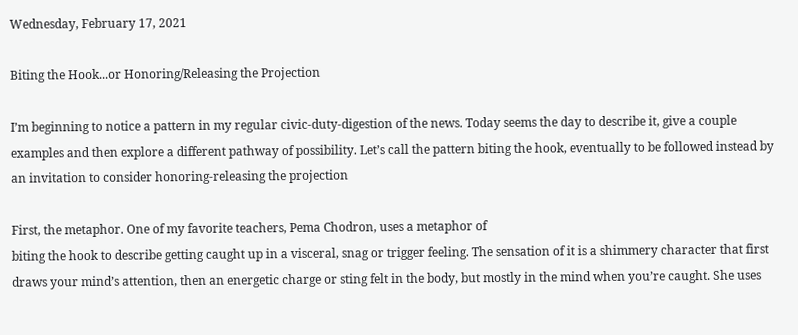Wednesday, February 17, 2021

Biting the Hook...or Honoring/Releasing the Projection

I’m beginning to notice a pattern in my regular civic-duty-digestion of the news. Today seems the day to describe it, give a couple examples and then explore a different pathway of possibility. Let’s call the pattern biting the hook, eventually to be followed instead by an invitation to consider honoring-releasing the projection

First, the metaphor. One of my favorite teachers, Pema Chodron, uses a metaphor of
biting the hook to describe getting caught up in a visceral, snag or trigger feeling. The sensation of it is a shimmery character that first draws your mind’s attention, then an energetic charge or sting felt in the body, but mostly in the mind when you’re caught. She uses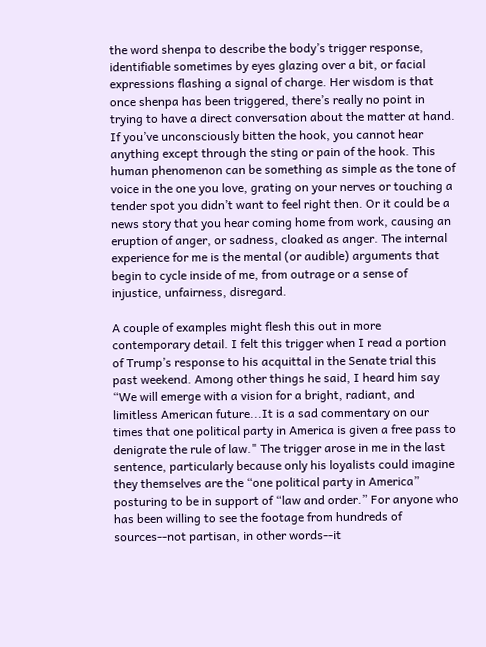the word shenpa to describe the body’s trigger response, identifiable sometimes by eyes glazing over a bit, or facial expressions flashing a signal of charge. Her wisdom is that once shenpa has been triggered, there’s really no point in trying to have a direct conversation about the matter at hand. If you’ve unconsciously bitten the hook, you cannot hear anything except through the sting or pain of the hook. This human phenomenon can be something as simple as the tone of voice in the one you love, grating on your nerves or touching a tender spot you didn’t want to feel right then. Or it could be a news story that you hear coming home from work, causing an eruption of anger, or sadness, cloaked as anger. The internal experience for me is the mental (or audible) arguments that begin to cycle inside of me, from outrage or a sense of injustice, unfairness, disregard.

A couple of examples might flesh this out in more contemporary detail. I felt this trigger when I read a portion of Trump’s response to his acquittal in the Senate trial this past weekend. Among other things he said, I heard him say “We will emerge with a vision for a bright, radiant, and limitless American future...It is a sad commentary on our times that one political party in America is given a free pass to denigrate the rule of law." The trigger arose in me in the last sentence, particularly because only his loyalists could imagine they themselves are the “one political party in America” posturing to be in support of “law and order.” For anyone who has been willing to see the footage from hundreds of sources--not partisan, in other words--it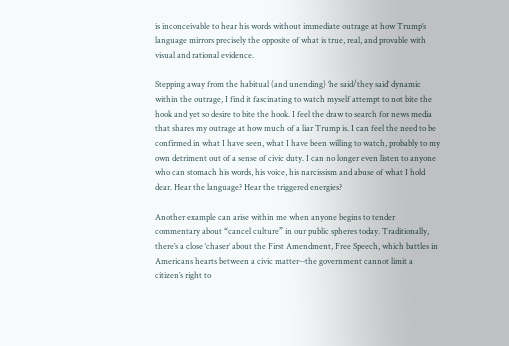is inconceivable to hear his words without immediate outrage at how Trump’s language mirrors precisely the opposite of what is true, real, and provable with visual and rational evidence.

Stepping away from the habitual (and unending) ‘he said/they said’ dynamic within the outrage, I find it fascinating to watch myself attempt to not bite the hook and yet so desire to bite the hook. I feel the draw to search for news media that shares my outrage at how much of a liar Trump is. I can feel the need to be confirmed in what I have seen, what I have been willing to watch, probably to my own detriment out of a sense of civic duty. I can no longer even listen to anyone who can stomach his words, his voice, his narcissism and abuse of what I hold dear. Hear the language? Hear the triggered energies?

Another example can arise within me when anyone begins to tender commentary about “cancel culture” in our public spheres today. Traditionally, there’s a close ‘chaser’ about the First Amendment, Free Speech, which battles in Americans hearts between a civic matter--the government cannot limit a citizen’s right to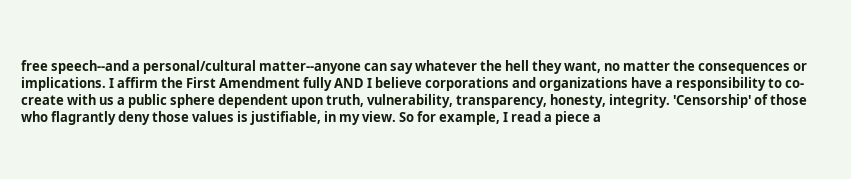free speech--and a personal/cultural matter--anyone can say whatever the hell they want, no matter the consequences or implications. I affirm the First Amendment fully AND I believe corporations and organizations have a responsibility to co-create with us a public sphere dependent upon truth, vulnerability, transparency, honesty, integrity. 'Censorship' of those who flagrantly deny those values is justifiable, in my view. So for example, I read a piece a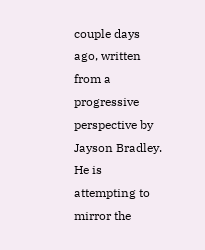couple days ago, written from a progressive perspective by Jayson Bradley. He is attempting to mirror the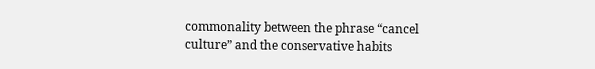commonality between the phrase “cancel culture” and the conservative habits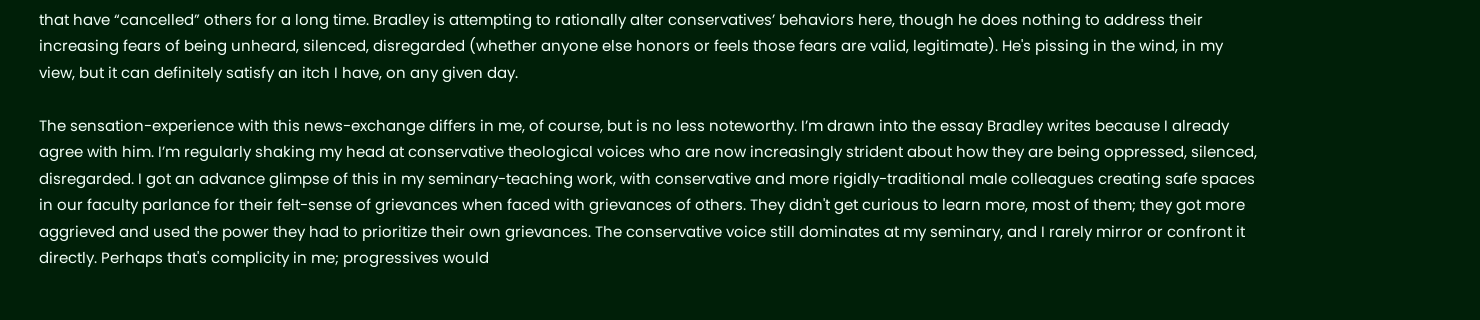that have “cancelled” others for a long time. Bradley is attempting to rationally alter conservatives’ behaviors here, though he does nothing to address their increasing fears of being unheard, silenced, disregarded (whether anyone else honors or feels those fears are valid, legitimate). He's pissing in the wind, in my view, but it can definitely satisfy an itch I have, on any given day.

The sensation-experience with this news-exchange differs in me, of course, but is no less noteworthy. I’m drawn into the essay Bradley writes because I already agree with him. I’m regularly shaking my head at conservative theological voices who are now increasingly strident about how they are being oppressed, silenced, disregarded. I got an advance glimpse of this in my seminary-teaching work, with conservative and more rigidly-traditional male colleagues creating safe spaces in our faculty parlance for their felt-sense of grievances when faced with grievances of others. They didn't get curious to learn more, most of them; they got more aggrieved and used the power they had to prioritize their own grievances. The conservative voice still dominates at my seminary, and I rarely mirror or confront it directly. Perhaps that's complicity in me; progressives would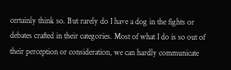certainly think so. But rarely do I have a dog in the fights or debates crafted in their categories. Most of what I do is so out of their perception or consideration, we can hardly communicate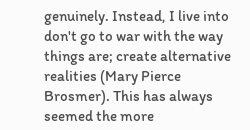genuinely. Instead, I live into don't go to war with the way things are; create alternative realities (Mary Pierce Brosmer). This has always seemed the more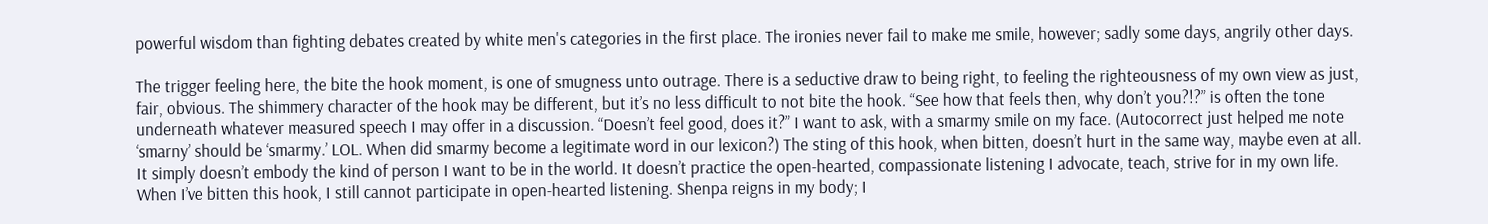powerful wisdom than fighting debates created by white men's categories in the first place. The ironies never fail to make me smile, however; sadly some days, angrily other days.

The trigger feeling here, the bite the hook moment, is one of smugness unto outrage. There is a seductive draw to being right, to feeling the righteousness of my own view as just, fair, obvious. The shimmery character of the hook may be different, but it’s no less difficult to not bite the hook. “See how that feels then, why don’t you?!?” is often the tone underneath whatever measured speech I may offer in a discussion. “Doesn’t feel good, does it?” I want to ask, with a smarmy smile on my face. (Autocorrect just helped me note ‘smarny’ should be ‘smarmy.’ LOL. When did smarmy become a legitimate word in our lexicon?) The sting of this hook, when bitten, doesn’t hurt in the same way, maybe even at all. It simply doesn’t embody the kind of person I want to be in the world. It doesn’t practice the open-hearted, compassionate listening I advocate, teach, strive for in my own life. When I’ve bitten this hook, I still cannot participate in open-hearted listening. Shenpa reigns in my body; I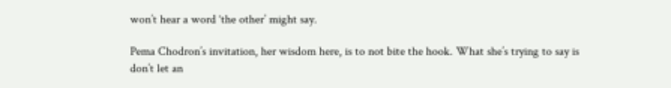won’t hear a word ‘the other’ might say.

Pema Chodron’s invitation, her wisdom here, is to not bite the hook. What she’s trying to say is don’t let an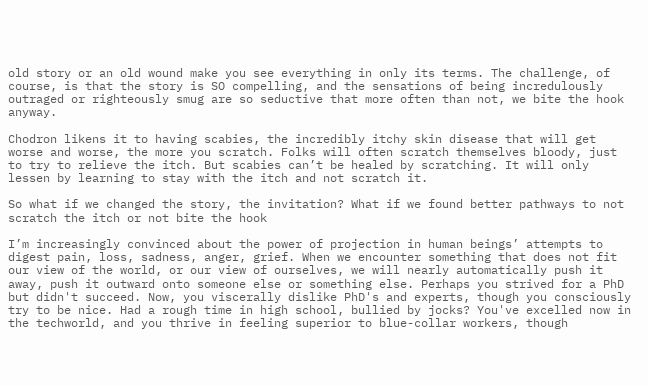old story or an old wound make you see everything in only its terms. The challenge, of course, is that the story is SO compelling, and the sensations of being incredulously outraged or righteously smug are so seductive that more often than not, we bite the hook anyway.

Chodron likens it to having scabies, the incredibly itchy skin disease that will get worse and worse, the more you scratch. Folks will often scratch themselves bloody, just to try to relieve the itch. But scabies can’t be healed by scratching. It will only lessen by learning to stay with the itch and not scratch it.

So what if we changed the story, the invitation? What if we found better pathways to not scratch the itch or not bite the hook

I’m increasingly convinced about the power of projection in human beings’ attempts to digest pain, loss, sadness, anger, grief. When we encounter something that does not fit our view of the world, or our view of ourselves, we will nearly automatically push it away, push it outward onto someone else or something else. Perhaps you strived for a PhD but didn't succeed. Now, you viscerally dislike PhD's and experts, though you consciously try to be nice. Had a rough time in high school, bullied by jocks? You've excelled now in the techworld, and you thrive in feeling superior to blue-collar workers, though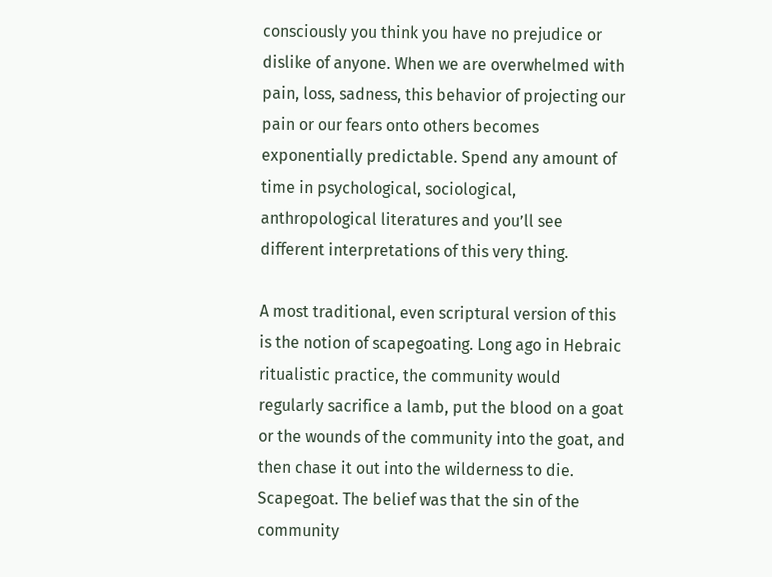consciously you think you have no prejudice or dislike of anyone. When we are overwhelmed with pain, loss, sadness, this behavior of projecting our pain or our fears onto others becomes exponentially predictable. Spend any amount of time in psychological, sociological, anthropological literatures and you’ll see different interpretations of this very thing.

A most traditional, even scriptural version of this is the notion of scapegoating. Long ago in Hebraic ritualistic practice, the community would regularly sacrifice a lamb, put the blood on a goat or the wounds of the community into the goat, and then chase it out into the wilderness to die. Scapegoat. The belief was that the sin of the community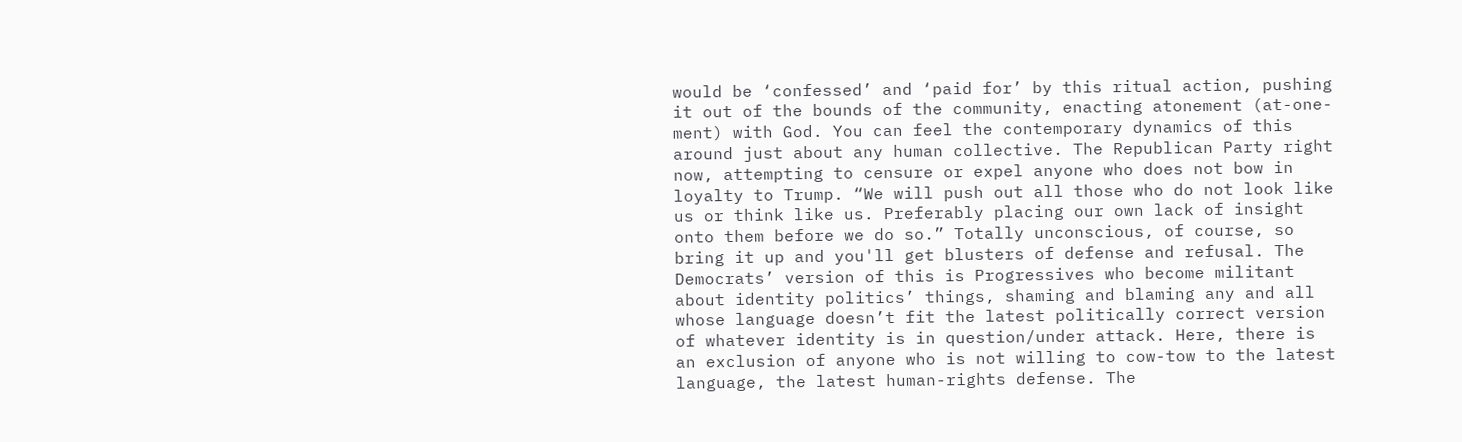would be ‘confessed’ and ‘paid for’ by this ritual action, pushing it out of the bounds of the community, enacting atonement (at-one-ment) with God. You can feel the contemporary dynamics of this around just about any human collective. The Republican Party right now, attempting to censure or expel anyone who does not bow in loyalty to Trump. “We will push out all those who do not look like us or think like us. Preferably placing our own lack of insight onto them before we do so.” Totally unconscious, of course, so bring it up and you'll get blusters of defense and refusal. The Democrats’ version of this is Progressives who become militant about identity politics’ things, shaming and blaming any and all whose language doesn’t fit the latest politically correct version of whatever identity is in question/under attack. Here, there is an exclusion of anyone who is not willing to cow-tow to the latest language, the latest human-rights defense. The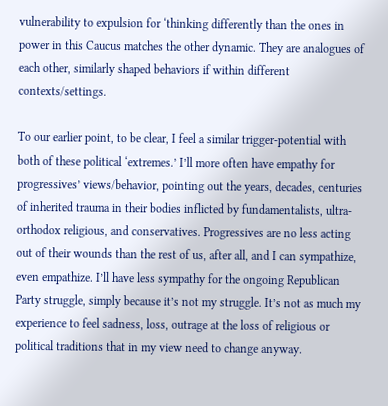vulnerability to expulsion for ‘thinking differently than the ones in power in this Caucus matches the other dynamic. They are analogues of each other, similarly shaped behaviors if within different contexts/settings.

To our earlier point, to be clear, I feel a similar trigger-potential with both of these political ‘extremes.’ I’ll more often have empathy for progressives’ views/behavior, pointing out the years, decades, centuries of inherited trauma in their bodies inflicted by fundamentalists, ultra-orthodox religious, and conservatives. Progressives are no less acting out of their wounds than the rest of us, after all, and I can sympathize, even empathize. I’ll have less sympathy for the ongoing Republican Party struggle, simply because it’s not my struggle. It’s not as much my experience to feel sadness, loss, outrage at the loss of religious or political traditions that in my view need to change anyway.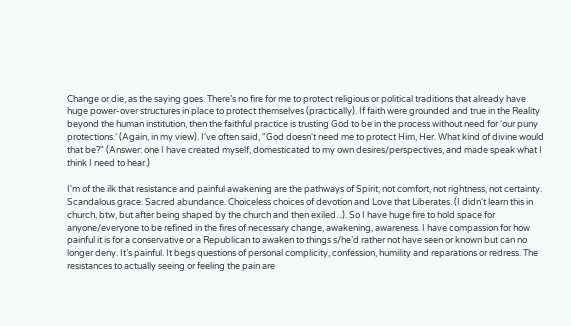Change or die, as the saying goes. There’s no fire for me to protect religious or political traditions that already have huge power-over structures in place to protect themselves (practically). If faith were grounded and true in the Reality beyond the human institution, then the faithful practice is trusting God to be in the process without need for ‘our puny protections.’ (Again, in my view). I've often said, "God doesn't need me to protect Him, Her. What kind of divine would that be?" (Answer: one I have created myself, domesticated to my own desires/perspectives, and made speak what I think I need to hear.)

I'm of the ilk that resistance and painful awakening are the pathways of Spirit; not comfort, not rightness, not certainty. Scandalous grace. Sacred abundance. Choiceless choices of devotion and Love that Liberates. (I didn't learn this in church, btw, but after being shaped by the church and then exiled...). So I have huge fire to hold space for anyone/everyone to be refined in the fires of necessary change, awakening, awareness. I have compassion for how painful it is for a conservative or a Republican to awaken to things s/he’d rather not have seen or known but can no longer deny. It’s painful. It begs questions of personal complicity, confession, humility and reparations or redress. The resistances to actually seeing or feeling the pain are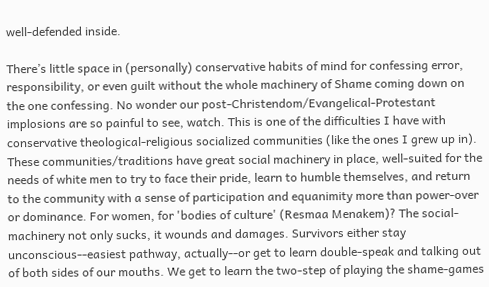well-defended inside.

There’s little space in (personally) conservative habits of mind for confessing error, responsibility, or even guilt without the whole machinery of Shame coming down on the one confessing. No wonder our post-Christendom/Evangelical-Protestant implosions are so painful to see, watch. This is one of the difficulties I have with conservative theological-religious socialized communities (like the ones I grew up in). These communities/traditions have great social machinery in place, well-suited for the needs of white men to try to face their pride, learn to humble themselves, and return to the community with a sense of participation and equanimity more than power-over or dominance. For women, for 'bodies of culture' (Resmaa Menakem)? The social-machinery not only sucks, it wounds and damages. Survivors either stay unconscious--easiest pathway, actually--or get to learn double-speak and talking out of both sides of our mouths. We get to learn the two-step of playing the shame-games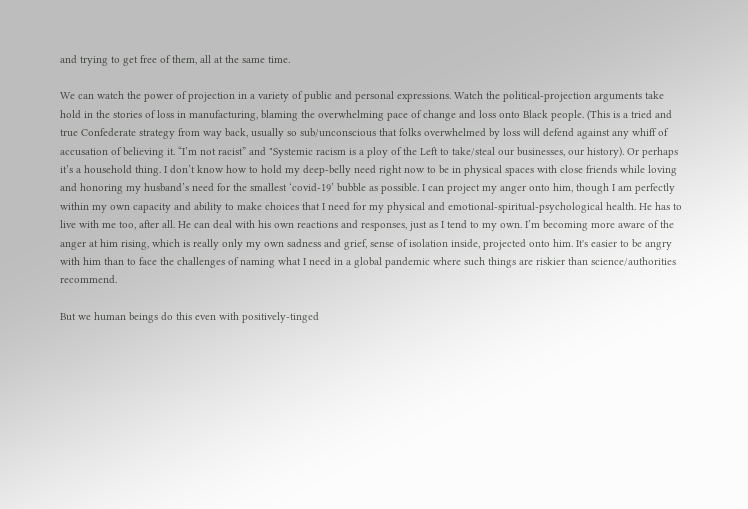and trying to get free of them, all at the same time.

We can watch the power of projection in a variety of public and personal expressions. Watch the political-projection arguments take hold in the stories of loss in manufacturing, blaming the overwhelming pace of change and loss onto Black people. (This is a tried and true Confederate strategy from way back, usually so sub/unconscious that folks overwhelmed by loss will defend against any whiff of accusation of believing it. “I’m not racist” and "Systemic racism is a ploy of the Left to take/steal our businesses, our history). Or perhaps it’s a household thing. I don’t know how to hold my deep-belly need right now to be in physical spaces with close friends while loving and honoring my husband’s need for the smallest ‘covid-19’ bubble as possible. I can project my anger onto him, though I am perfectly within my own capacity and ability to make choices that I need for my physical and emotional-spiritual-psychological health. He has to live with me too, after all. He can deal with his own reactions and responses, just as I tend to my own. I’m becoming more aware of the anger at him rising, which is really only my own sadness and grief, sense of isolation inside, projected onto him. It's easier to be angry with him than to face the challenges of naming what I need in a global pandemic where such things are riskier than science/authorities recommend.

But we human beings do this even with positively-tinged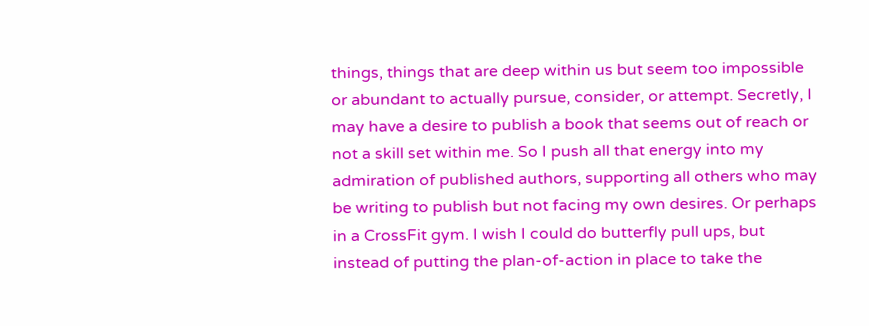things, things that are deep within us but seem too impossible or abundant to actually pursue, consider, or attempt. Secretly, I may have a desire to publish a book that seems out of reach or not a skill set within me. So I push all that energy into my admiration of published authors, supporting all others who may be writing to publish but not facing my own desires. Or perhaps in a CrossFit gym. I wish I could do butterfly pull ups, but instead of putting the plan-of-action in place to take the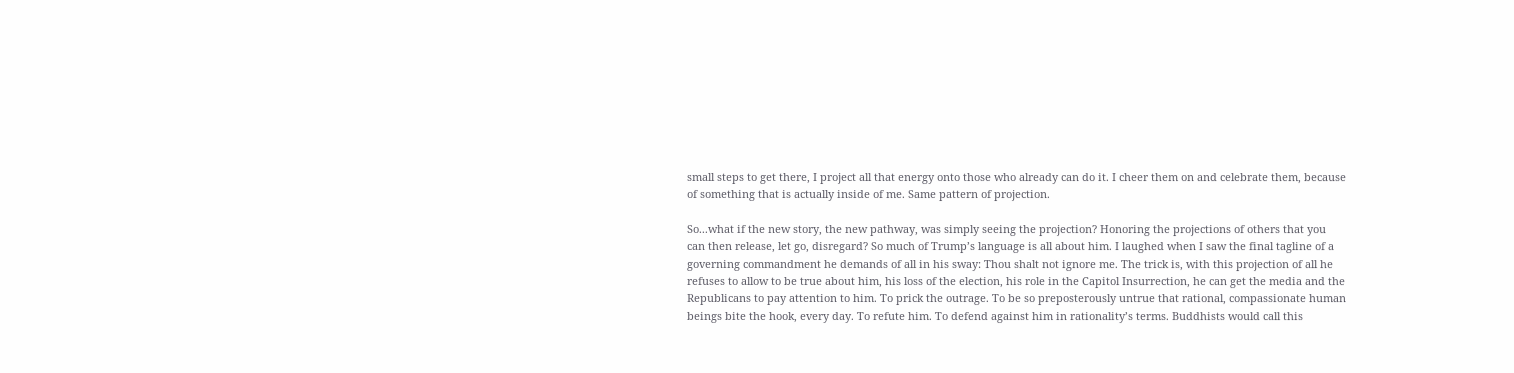small steps to get there, I project all that energy onto those who already can do it. I cheer them on and celebrate them, because of something that is actually inside of me. Same pattern of projection.

So...what if the new story, the new pathway, was simply seeing the projection? Honoring the projections of others that you can then release, let go, disregard? So much of Trump’s language is all about him. I laughed when I saw the final tagline of a governing commandment he demands of all in his sway: Thou shalt not ignore me. The trick is, with this projection of all he refuses to allow to be true about him, his loss of the election, his role in the Capitol Insurrection, he can get the media and the Republicans to pay attention to him. To prick the outrage. To be so preposterously untrue that rational, compassionate human beings bite the hook, every day. To refute him. To defend against him in rationality’s terms. Buddhists would call this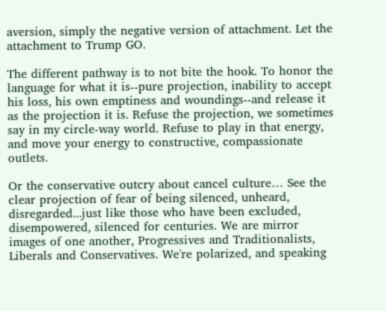aversion, simply the negative version of attachment. Let the attachment to Trump GO.

The different pathway is to not bite the hook. To honor the language for what it is--pure projection, inability to accept his loss, his own emptiness and woundings--and release it as the projection it is. Refuse the projection, we sometimes say in my circle-way world. Refuse to play in that energy, and move your energy to constructive, compassionate outlets.

Or the conservative outcry about cancel culture… See the clear projection of fear of being silenced, unheard, disregarded...just like those who have been excluded, disempowered, silenced for centuries. We are mirror images of one another, Progressives and Traditionalists, Liberals and Conservatives. We're polarized, and speaking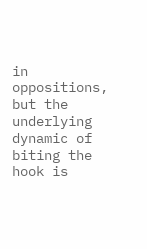in oppositions, but the underlying dynamic of biting the hook is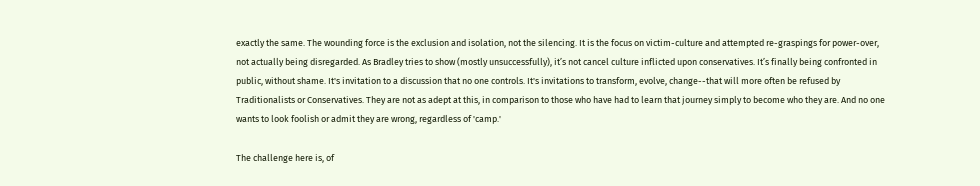exactly the same. The wounding force is the exclusion and isolation, not the silencing. It is the focus on victim-culture and attempted re-graspings for power-over, not actually being disregarded. As Bradley tries to show (mostly unsuccessfully), it’s not cancel culture inflicted upon conservatives. It’s finally being confronted in public, without shame. It's invitation to a discussion that no one controls. It's invitations to transform, evolve, change--that will more often be refused by Traditionalists or Conservatives. They are not as adept at this, in comparison to those who have had to learn that journey simply to become who they are. And no one wants to look foolish or admit they are wrong, regardless of 'camp.'

The challenge here is, of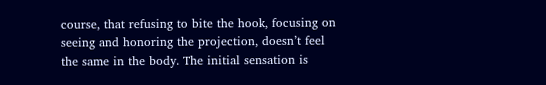course, that refusing to bite the hook, focusing on seeing and honoring the projection, doesn’t feel the same in the body. The initial sensation is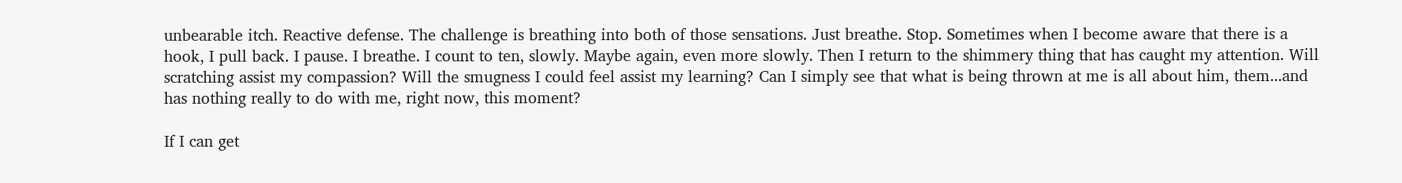unbearable itch. Reactive defense. The challenge is breathing into both of those sensations. Just breathe. Stop. Sometimes when I become aware that there is a hook, I pull back. I pause. I breathe. I count to ten, slowly. Maybe again, even more slowly. Then I return to the shimmery thing that has caught my attention. Will scratching assist my compassion? Will the smugness I could feel assist my learning? Can I simply see that what is being thrown at me is all about him, them...and has nothing really to do with me, right now, this moment?

If I can get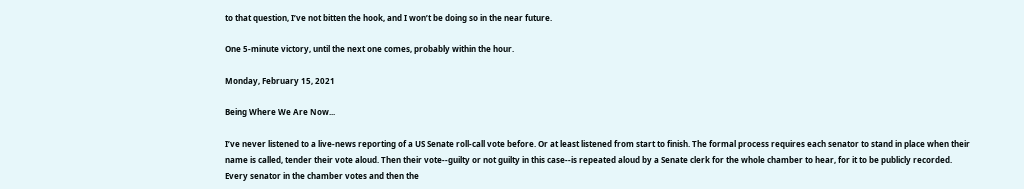to that question, I’ve not bitten the hook, and I won’t be doing so in the near future.

One 5-minute victory, until the next one comes, probably within the hour.

Monday, February 15, 2021

Being Where We Are Now...

I’ve never listened to a live-news reporting of a US Senate roll-call vote before. Or at least listened from start to finish. The formal process requires each senator to stand in place when their name is called, tender their vote aloud. Then their vote--guilty or not guilty in this case--is repeated aloud by a Senate clerk for the whole chamber to hear, for it to be publicly recorded. Every senator in the chamber votes and then the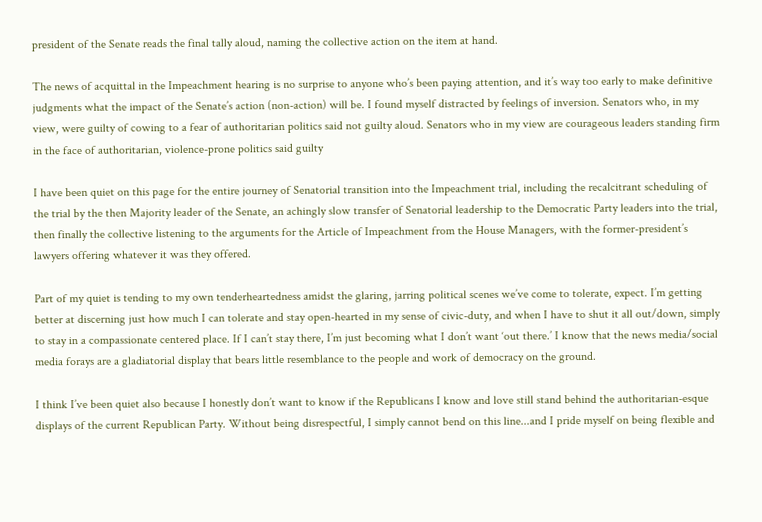president of the Senate reads the final tally aloud, naming the collective action on the item at hand.

The news of acquittal in the Impeachment hearing is no surprise to anyone who’s been paying attention, and it’s way too early to make definitive judgments what the impact of the Senate’s action (non-action) will be. I found myself distracted by feelings of inversion. Senators who, in my view, were guilty of cowing to a fear of authoritarian politics said not guilty aloud. Senators who in my view are courageous leaders standing firm in the face of authoritarian, violence-prone politics said guilty

I have been quiet on this page for the entire journey of Senatorial transition into the Impeachment trial, including the recalcitrant scheduling of the trial by the then Majority leader of the Senate, an achingly slow transfer of Senatorial leadership to the Democratic Party leaders into the trial, then finally the collective listening to the arguments for the Article of Impeachment from the House Managers, with the former-president’s lawyers offering whatever it was they offered.

Part of my quiet is tending to my own tenderheartedness amidst the glaring, jarring political scenes we’ve come to tolerate, expect. I’m getting better at discerning just how much I can tolerate and stay open-hearted in my sense of civic-duty, and when I have to shut it all out/down, simply to stay in a compassionate centered place. If I can’t stay there, I’m just becoming what I don’t want ‘out there.’ I know that the news media/social media forays are a gladiatorial display that bears little resemblance to the people and work of democracy on the ground.

I think I’ve been quiet also because I honestly don’t want to know if the Republicans I know and love still stand behind the authoritarian-esque displays of the current Republican Party. Without being disrespectful, I simply cannot bend on this line...and I pride myself on being flexible and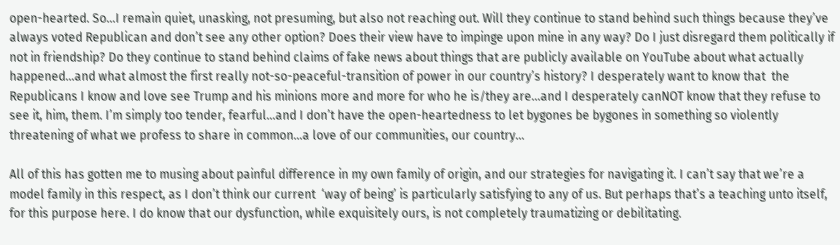open-hearted. So...I remain quiet, unasking, not presuming, but also not reaching out. Will they continue to stand behind such things because they’ve always voted Republican and don’t see any other option? Does their view have to impinge upon mine in any way? Do I just disregard them politically if not in friendship? Do they continue to stand behind claims of fake news about things that are publicly available on YouTube about what actually happened...and what almost the first really not-so-peaceful-transition of power in our country’s history? I desperately want to know that  the Republicans I know and love see Trump and his minions more and more for who he is/they are...and I desperately canNOT know that they refuse to see it, him, them. I’m simply too tender, fearful...and I don’t have the open-heartedness to let bygones be bygones in something so violently threatening of what we profess to share in common...a love of our communities, our country...

All of this has gotten me to musing about painful difference in my own family of origin, and our strategies for navigating it. I can’t say that we’re a model family in this respect, as I don’t think our current  ‘way of being’ is particularly satisfying to any of us. But perhaps that’s a teaching unto itself, for this purpose here. I do know that our dysfunction, while exquisitely ours, is not completely traumatizing or debilitating.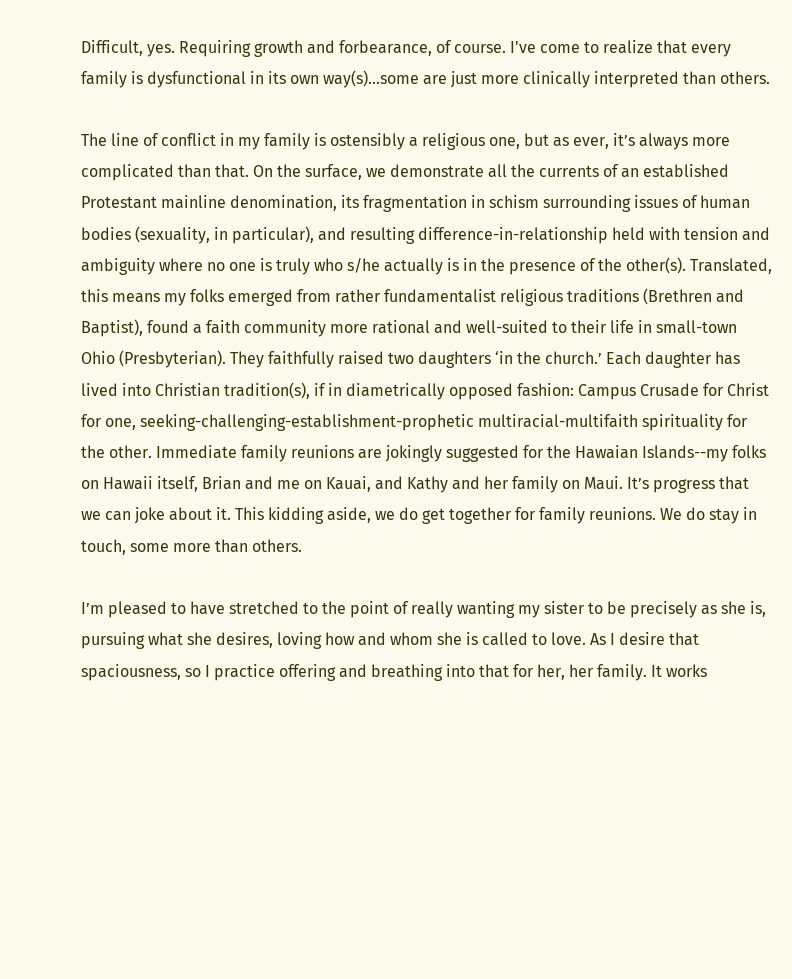Difficult, yes. Requiring growth and forbearance, of course. I've come to realize that every family is dysfunctional in its own way(s)...some are just more clinically interpreted than others.

The line of conflict in my family is ostensibly a religious one, but as ever, it’s always more complicated than that. On the surface, we demonstrate all the currents of an established Protestant mainline denomination, its fragmentation in schism surrounding issues of human bodies (sexuality, in particular), and resulting difference-in-relationship held with tension and ambiguity where no one is truly who s/he actually is in the presence of the other(s). Translated, this means my folks emerged from rather fundamentalist religious traditions (Brethren and Baptist), found a faith community more rational and well-suited to their life in small-town Ohio (Presbyterian). They faithfully raised two daughters ‘in the church.’ Each daughter has lived into Christian tradition(s), if in diametrically opposed fashion: Campus Crusade for Christ for one, seeking-challenging-establishment-prophetic multiracial-multifaith spirituality for the other. Immediate family reunions are jokingly suggested for the Hawaian Islands--my folks on Hawaii itself, Brian and me on Kauai, and Kathy and her family on Maui. It’s progress that we can joke about it. This kidding aside, we do get together for family reunions. We do stay in touch, some more than others.

I’m pleased to have stretched to the point of really wanting my sister to be precisely as she is, pursuing what she desires, loving how and whom she is called to love. As I desire that spaciousness, so I practice offering and breathing into that for her, her family. It works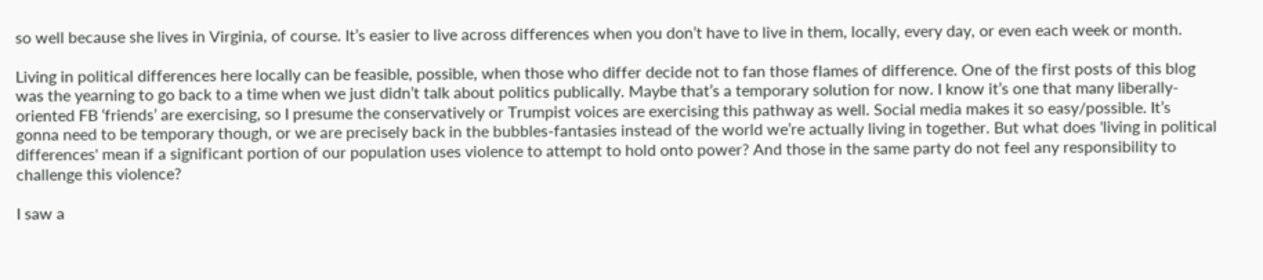so well because she lives in Virginia, of course. It’s easier to live across differences when you don’t have to live in them, locally, every day, or even each week or month.

Living in political differences here locally can be feasible, possible, when those who differ decide not to fan those flames of difference. One of the first posts of this blog was the yearning to go back to a time when we just didn’t talk about politics publically. Maybe that’s a temporary solution for now. I know it’s one that many liberally-oriented FB ‘friends’ are exercising, so I presume the conservatively or Trumpist voices are exercising this pathway as well. Social media makes it so easy/possible. It’s gonna need to be temporary though, or we are precisely back in the bubbles-fantasies instead of the world we’re actually living in together. But what does 'living in political differences' mean if a significant portion of our population uses violence to attempt to hold onto power? And those in the same party do not feel any responsibility to challenge this violence?

I saw a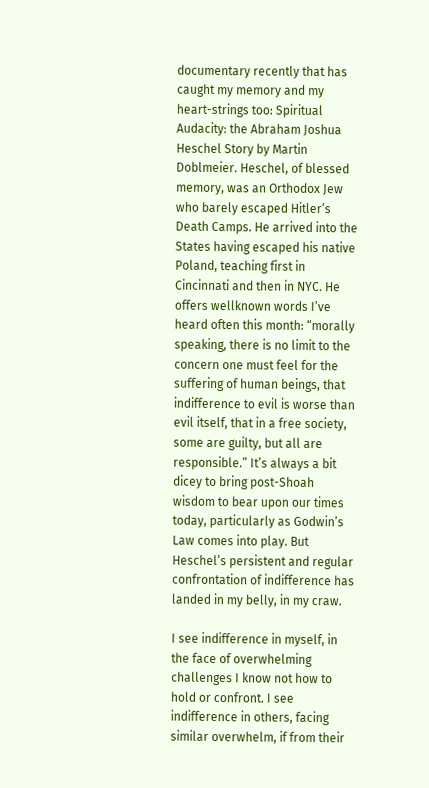documentary recently that has caught my memory and my heart-strings too: Spiritual Audacity: the Abraham Joshua Heschel Story by Martin Doblmeier. Heschel, of blessed memory, was an Orthodox Jew who barely escaped Hitler’s Death Camps. He arrived into the States having escaped his native Poland, teaching first in Cincinnati and then in NYC. He offers wellknown words I’ve heard often this month: “morally speaking, there is no limit to the concern one must feel for the suffering of human beings, that indifference to evil is worse than evil itself, that in a free society, some are guilty, but all are responsible.” It’s always a bit dicey to bring post-Shoah wisdom to bear upon our times today, particularly as Godwin’s Law comes into play. But Heschel’s persistent and regular confrontation of indifference has landed in my belly, in my craw.

I see indifference in myself, in the face of overwhelming challenges I know not how to hold or confront. I see indifference in others, facing similar overwhelm, if from their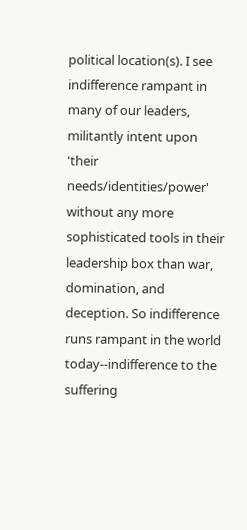political location(s). I see indifference rampant in many of our leaders, militantly intent upon 'their needs/identities/power' without any more sophisticated tools in their leadership box than war, domination, and deception. So indifference runs rampant in the world today--indifference to the suffering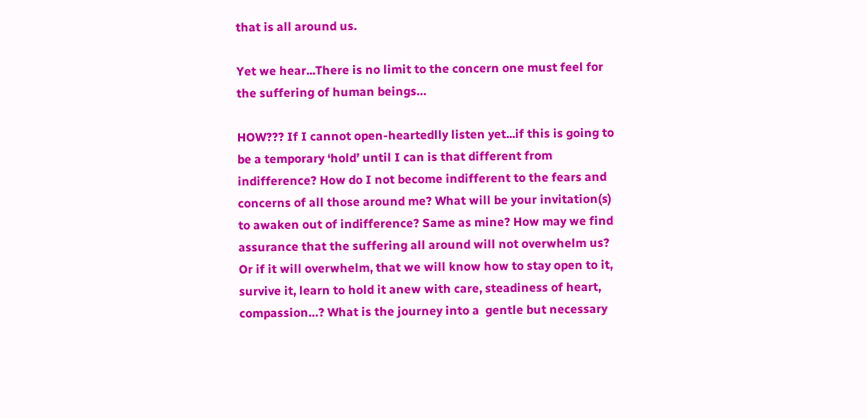that is all around us.

Yet we hear...There is no limit to the concern one must feel for the suffering of human beings…

HOW??? If I cannot open-heartedlly listen yet...if this is going to be a temporary ‘hold’ until I can is that different from indifference? How do I not become indifferent to the fears and concerns of all those around me? What will be your invitation(s) to awaken out of indifference? Same as mine? How may we find assurance that the suffering all around will not overwhelm us? Or if it will overwhelm, that we will know how to stay open to it, survive it, learn to hold it anew with care, steadiness of heart, compassion…? What is the journey into a  gentle but necessary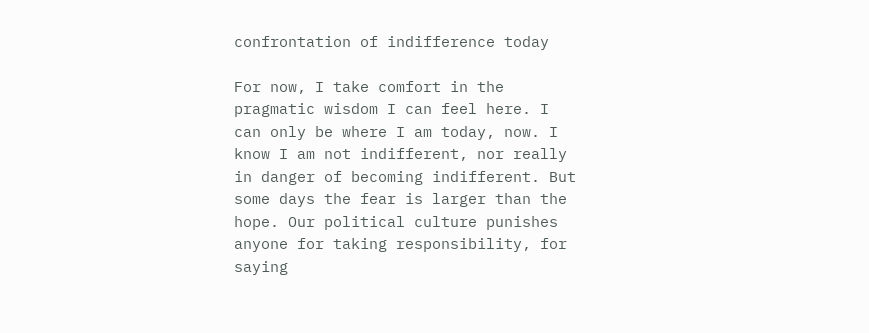confrontation of indifference today

For now, I take comfort in the pragmatic wisdom I can feel here. I can only be where I am today, now. I know I am not indifferent, nor really in danger of becoming indifferent. But some days the fear is larger than the hope. Our political culture punishes anyone for taking responsibility, for saying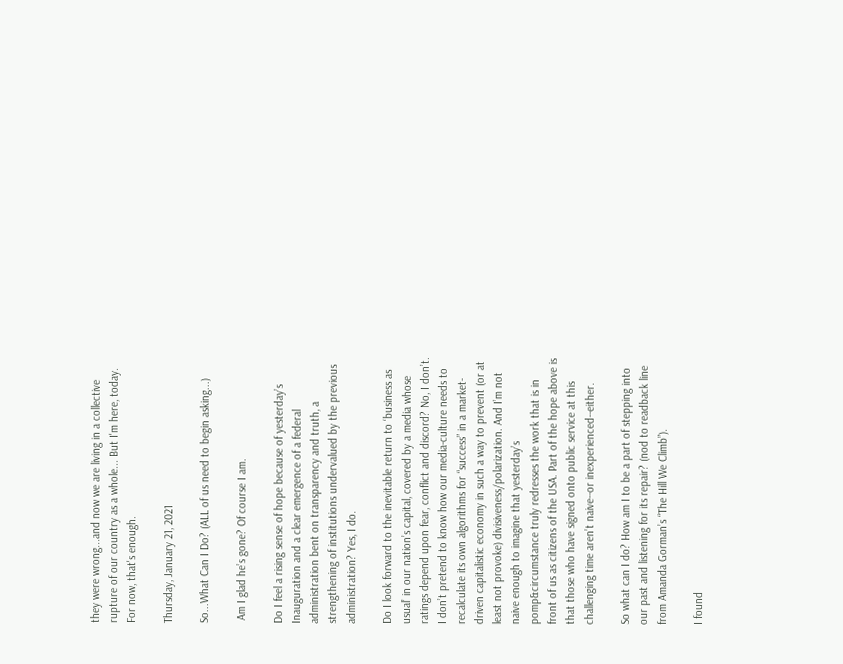they were wrong...and now we are living in a collective rupture of our country as a whole... But I'm here, today. For now, that's enough.

Thursday, January 21, 2021

So...What Can I Do? (ALL of us need to begin asking...)

 Am I glad he’s gone? Of course I am.

Do I feel a rising sense of hope because of yesterday’s Inauguration and a clear emergence of a federal administration bent on transparency and truth, a strengthening of institutions undervalued by the previous administration? Yes, I do.

Do I look forward to the inevitable return to ‘business as usual’ in our nation’s capital, covered by a media whose ratings depend upon fear, conflict and discord? No, I don’t. I don’t pretend to know how our media-culture needs to recalculate its own algorithms for “success” in a market-driven capitalistic economy in such a way to prevent (or at least not provoke) divisiveness/polarization. And I’m not naive enough to imagine that yesterday’s pomp&circumstance truly redresses the work that is in front of us as citizens of the USA. Part of the hope above is that those who have signed onto public service at this challenging time aren’t naive--or inexperienced--either.

So what can I do? How am I to be a part of stepping into our past and listening for its repair? (nod to readback line from Amanda Gorman’s “The Hill We Climb”).

I found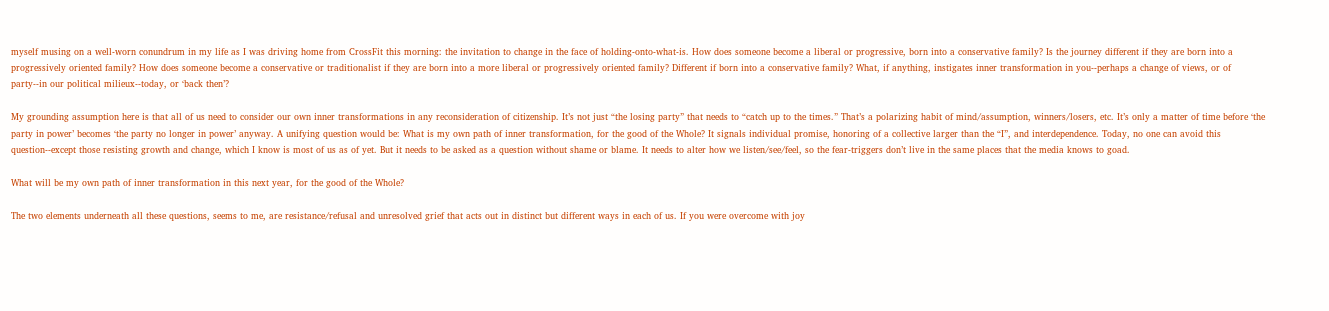myself musing on a well-worn conundrum in my life as I was driving home from CrossFit this morning: the invitation to change in the face of holding-onto-what-is. How does someone become a liberal or progressive, born into a conservative family? Is the journey different if they are born into a progressively oriented family? How does someone become a conservative or traditionalist if they are born into a more liberal or progressively oriented family? Different if born into a conservative family? What, if anything, instigates inner transformation in you--perhaps a change of views, or of party--in our political milieux--today, or ‘back then’?

My grounding assumption here is that all of us need to consider our own inner transformations in any reconsideration of citizenship. It’s not just “the losing party” that needs to “catch up to the times.” That’s a polarizing habit of mind/assumption, winners/losers, etc. It’s only a matter of time before ‘the party in power’ becomes ‘the party no longer in power’ anyway. A unifying question would be: What is my own path of inner transformation, for the good of the Whole? It signals individual promise, honoring of a collective larger than the “I”, and interdependence. Today, no one can avoid this question--except those resisting growth and change, which I know is most of us as of yet. But it needs to be asked as a question without shame or blame. It needs to alter how we listen/see/feel, so the fear-triggers don’t live in the same places that the media knows to goad.

What will be my own path of inner transformation in this next year, for the good of the Whole?

The two elements underneath all these questions, seems to me, are resistance/refusal and unresolved grief that acts out in distinct but different ways in each of us. If you were overcome with joy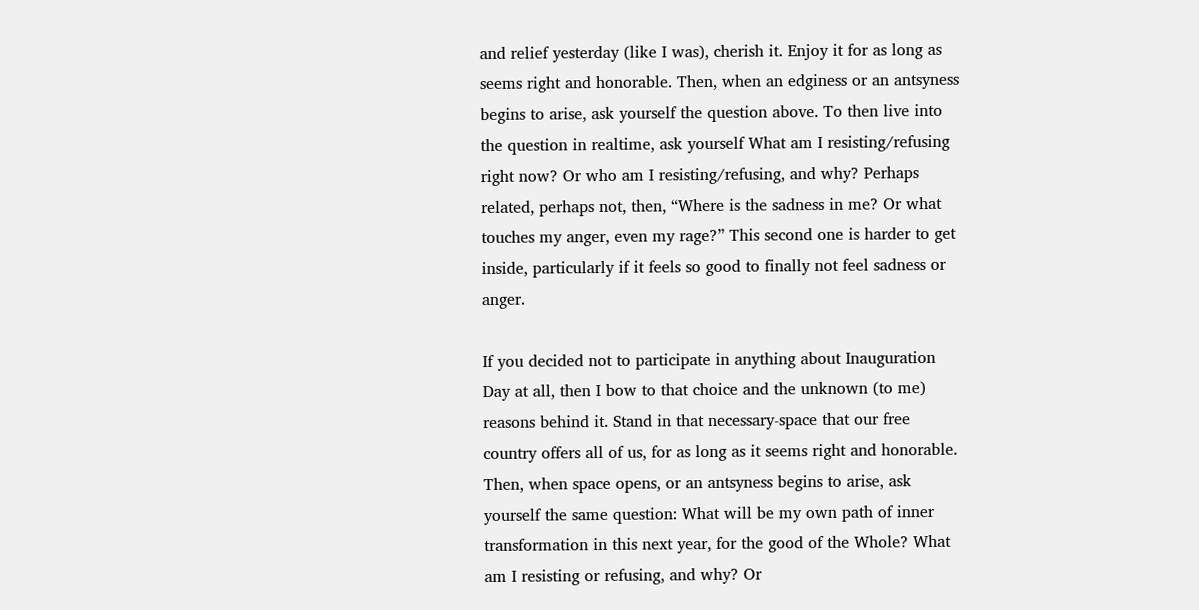and relief yesterday (like I was), cherish it. Enjoy it for as long as seems right and honorable. Then, when an edginess or an antsyness begins to arise, ask yourself the question above. To then live into the question in realtime, ask yourself What am I resisting/refusing right now? Or who am I resisting/refusing, and why? Perhaps related, perhaps not, then, “Where is the sadness in me? Or what touches my anger, even my rage?” This second one is harder to get inside, particularly if it feels so good to finally not feel sadness or anger.

If you decided not to participate in anything about Inauguration Day at all, then I bow to that choice and the unknown (to me) reasons behind it. Stand in that necessary-space that our free country offers all of us, for as long as it seems right and honorable. Then, when space opens, or an antsyness begins to arise, ask yourself the same question: What will be my own path of inner transformation in this next year, for the good of the Whole? What am I resisting or refusing, and why? Or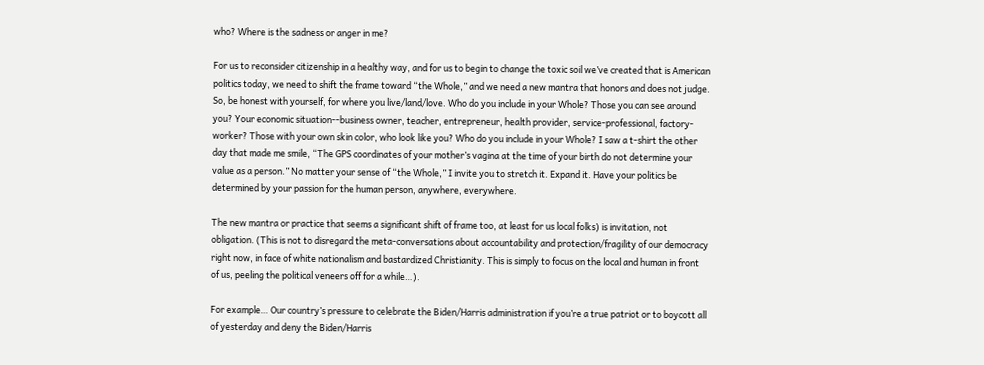who? Where is the sadness or anger in me?

For us to reconsider citizenship in a healthy way, and for us to begin to change the toxic soil we’ve created that is American politics today, we need to shift the frame toward “the Whole,” and we need a new mantra that honors and does not judge. So, be honest with yourself, for where you live/land/love. Who do you include in your Whole? Those you can see around you? Your economic situation--business owner, teacher, entrepreneur, health provider, service-professional, factory-worker? Those with your own skin color, who look like you? Who do you include in your Whole? I saw a t-shirt the other day that made me smile, “The GPS coordinates of your mother’s vagina at the time of your birth do not determine your value as a person.” No matter your sense of “the Whole,” I invite you to stretch it. Expand it. Have your politics be determined by your passion for the human person, anywhere, everywhere.

The new mantra or practice that seems a significant shift of frame too, at least for us local folks) is invitation, not obligation. (This is not to disregard the meta-conversations about accountability and protection/fragility of our democracy right now, in face of white nationalism and bastardized Christianity. This is simply to focus on the local and human in front of us, peeling the political veneers off for a while…).

For example… Our country’s pressure to celebrate the Biden/Harris administration if you’re a true patriot or to boycott all of yesterday and deny the Biden/Harris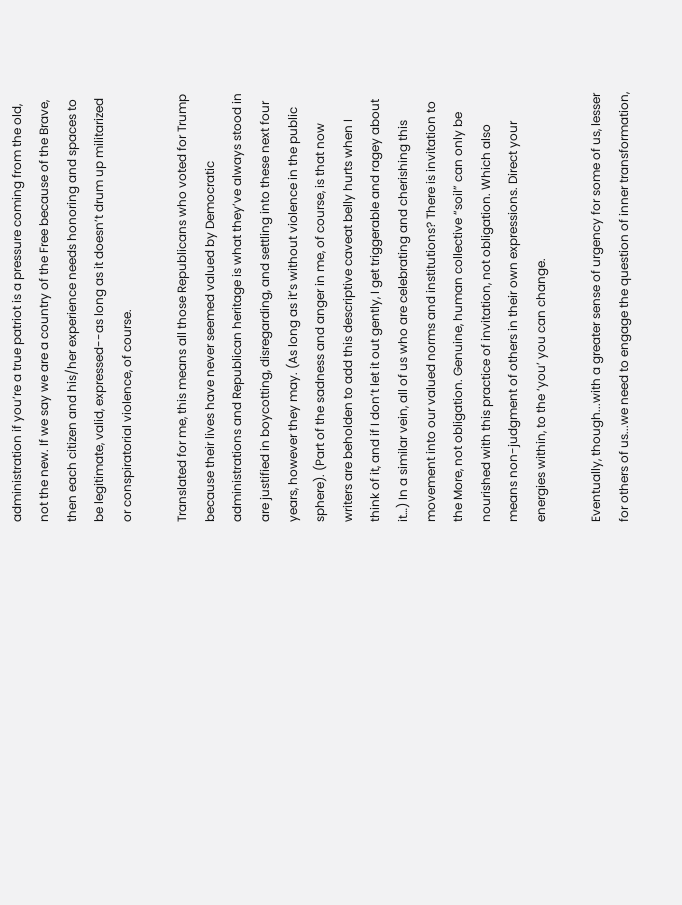administration if you’re a true patriot is a pressure coming from the old, not the new. If we say we are a country of the Free because of the Brave, then each citizen and his/her experience needs honoring and spaces to be legitimate, valid, expressed--as long as it doesn’t drum up militarized or conspiratorial violence, of course.

Translated for me, this means all those Republicans who voted for Trump because their lives have never seemed valued by Democratic administrations and Republican heritage is what they’ve always stood in are justified in boycotting, disregarding, and settling into these next four years, however they may. (As long as it’s without violence in the public sphere). (Part of the sadness and anger in me, of course, is that now writers are beholden to add this descriptive caveat belly hurts when I think of it, and if I don’t let it out gently, I get triggerable and ragey about it…) In a similar vein, all of us who are celebrating and cherishing this movement into our valued norms and institutions? There is invitation to the More, not obligation. Genuine, human collective “soil” can only be nourished with this practice of invitation, not obligation. Which also means non-judgment of others in their own expressions. Direct your energies within, to the ‘you’ you can change.

Eventually, though...with a greater sense of urgency for some of us, lesser for others of us...we need to engage the question of inner transformation,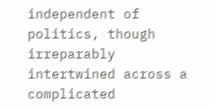independent of politics, though irreparably intertwined across a complicated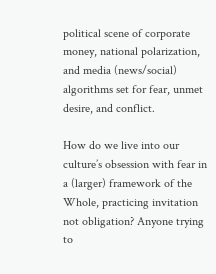political scene of corporate money, national polarization, and media (news/social) algorithms set for fear, unmet desire, and conflict.

How do we live into our culture’s obsession with fear in a (larger) framework of the Whole, practicing invitation not obligation? Anyone trying to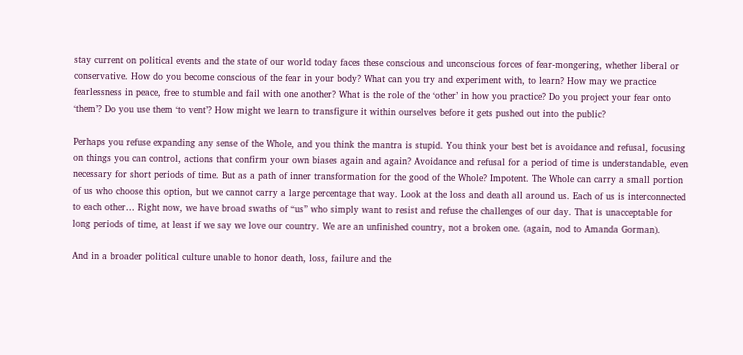stay current on political events and the state of our world today faces these conscious and unconscious forces of fear-mongering, whether liberal or conservative. How do you become conscious of the fear in your body? What can you try and experiment with, to learn? How may we practice fearlessness in peace, free to stumble and fail with one another? What is the role of the ‘other’ in how you practice? Do you project your fear onto ‘them’? Do you use them ‘to vent’? How might we learn to transfigure it within ourselves before it gets pushed out into the public?

Perhaps you refuse expanding any sense of the Whole, and you think the mantra is stupid. You think your best bet is avoidance and refusal, focusing on things you can control, actions that confirm your own biases again and again? Avoidance and refusal for a period of time is understandable, even necessary for short periods of time. But as a path of inner transformation for the good of the Whole? Impotent. The Whole can carry a small portion of us who choose this option, but we cannot carry a large percentage that way. Look at the loss and death all around us. Each of us is interconnected to each other… Right now, we have broad swaths of “us” who simply want to resist and refuse the challenges of our day. That is unacceptable for long periods of time, at least if we say we love our country. We are an unfinished country, not a broken one. (again, nod to Amanda Gorman).

And in a broader political culture unable to honor death, loss, failure and the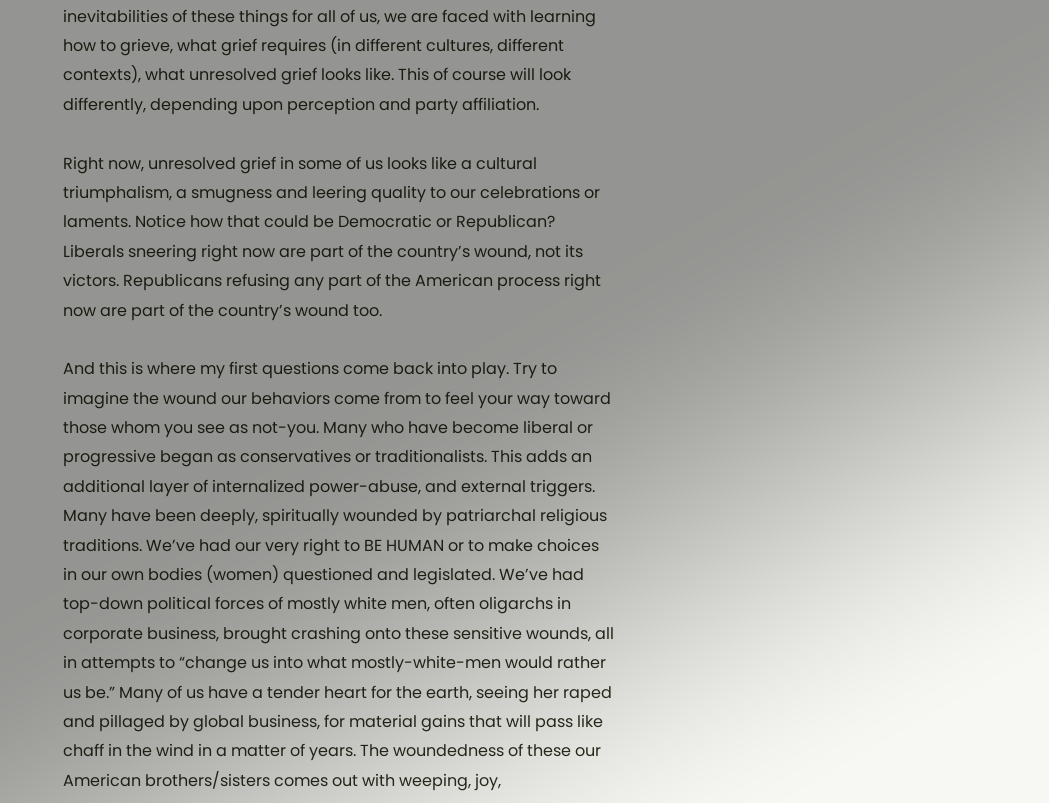inevitabilities of these things for all of us, we are faced with learning how to grieve, what grief requires (in different cultures, different contexts), what unresolved grief looks like. This of course will look differently, depending upon perception and party affiliation.

Right now, unresolved grief in some of us looks like a cultural triumphalism, a smugness and leering quality to our celebrations or laments. Notice how that could be Democratic or Republican? Liberals sneering right now are part of the country’s wound, not its victors. Republicans refusing any part of the American process right now are part of the country’s wound too.

And this is where my first questions come back into play. Try to imagine the wound our behaviors come from to feel your way toward those whom you see as not-you. Many who have become liberal or progressive began as conservatives or traditionalists. This adds an additional layer of internalized power-abuse, and external triggers. Many have been deeply, spiritually wounded by patriarchal religious traditions. We’ve had our very right to BE HUMAN or to make choices in our own bodies (women) questioned and legislated. We’ve had top-down political forces of mostly white men, often oligarchs in corporate business, brought crashing onto these sensitive wounds, all in attempts to “change us into what mostly-white-men would rather us be.” Many of us have a tender heart for the earth, seeing her raped and pillaged by global business, for material gains that will pass like chaff in the wind in a matter of years. The woundedness of these our American brothers/sisters comes out with weeping, joy,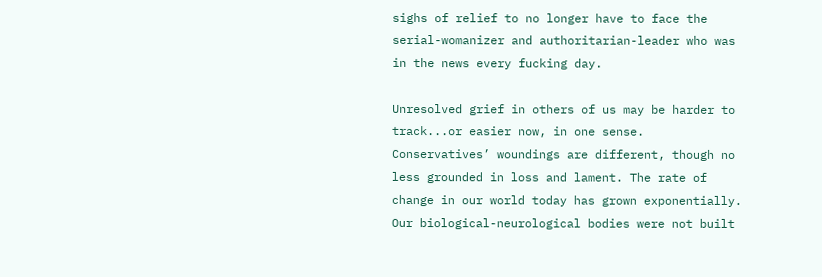sighs of relief to no longer have to face the serial-womanizer and authoritarian-leader who was in the news every fucking day.

Unresolved grief in others of us may be harder to track...or easier now, in one sense. Conservatives’ woundings are different, though no less grounded in loss and lament. The rate of change in our world today has grown exponentially. Our biological-neurological bodies were not built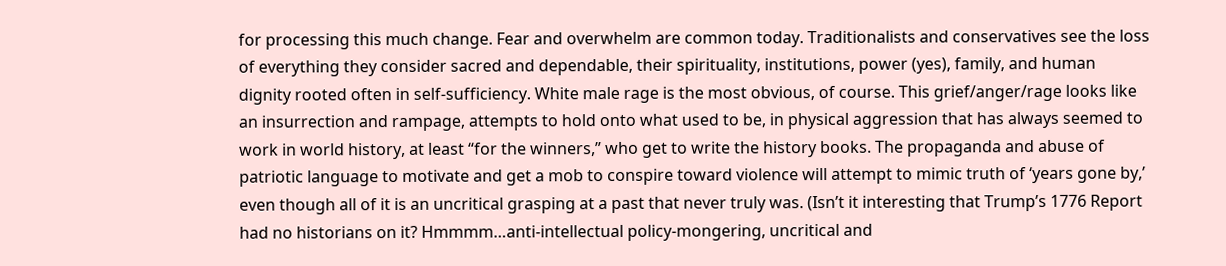for processing this much change. Fear and overwhelm are common today. Traditionalists and conservatives see the loss of everything they consider sacred and dependable, their spirituality, institutions, power (yes), family, and human dignity rooted often in self-sufficiency. White male rage is the most obvious, of course. This grief/anger/rage looks like an insurrection and rampage, attempts to hold onto what used to be, in physical aggression that has always seemed to work in world history, at least “for the winners,” who get to write the history books. The propaganda and abuse of patriotic language to motivate and get a mob to conspire toward violence will attempt to mimic truth of ‘years gone by,’ even though all of it is an uncritical grasping at a past that never truly was. (Isn’t it interesting that Trump’s 1776 Report had no historians on it? Hmmmm…anti-intellectual policy-mongering, uncritical and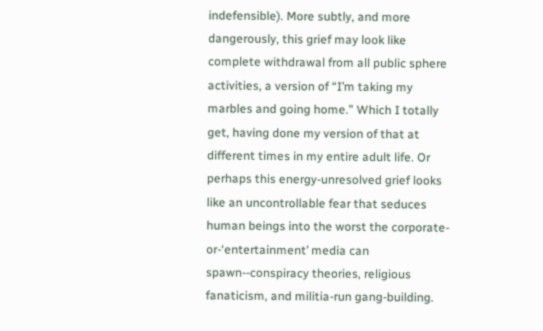indefensible). More subtly, and more dangerously, this grief may look like complete withdrawal from all public sphere activities, a version of “I’m taking my marbles and going home.” Which I totally get, having done my version of that at different times in my entire adult life. Or perhaps this energy-unresolved grief looks like an uncontrollable fear that seduces human beings into the worst the corporate-or-‘entertainment’ media can spawn--conspiracy theories, religious fanaticism, and militia-run gang-building.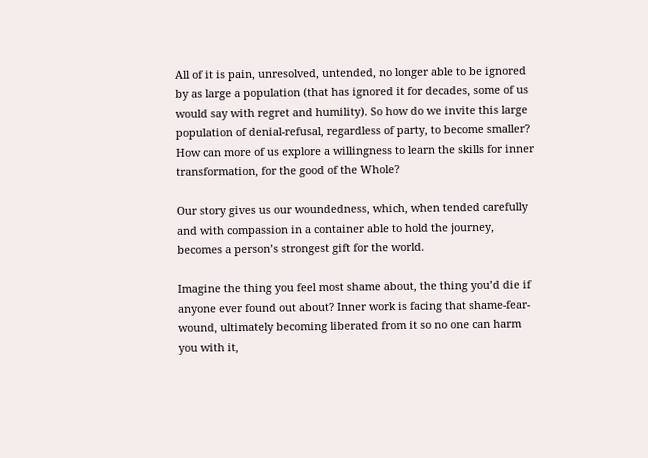All of it is pain, unresolved, untended, no longer able to be ignored by as large a population (that has ignored it for decades, some of us would say with regret and humility). So how do we invite this large population of denial-refusal, regardless of party, to become smaller? How can more of us explore a willingness to learn the skills for inner transformation, for the good of the Whole?

Our story gives us our woundedness, which, when tended carefully and with compassion in a container able to hold the journey, becomes a person’s strongest gift for the world.

Imagine the thing you feel most shame about, the thing you’d die if anyone ever found out about? Inner work is facing that shame-fear-wound, ultimately becoming liberated from it so no one can harm you with it,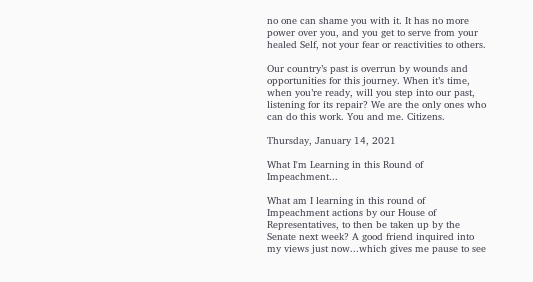no one can shame you with it. It has no more power over you, and you get to serve from your healed Self, not your fear or reactivities to others.

Our country’s past is overrun by wounds and opportunities for this journey. When it’s time, when you’re ready, will you step into our past, listening for its repair? We are the only ones who can do this work. You and me. Citizens.

Thursday, January 14, 2021

What I'm Learning in this Round of Impeachment...

What am I learning in this round of Impeachment actions by our House of Representatives, to then be taken up by the Senate next week? A good friend inquired into my views just now...which gives me pause to see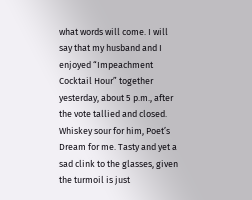what words will come. I will say that my husband and I enjoyed “Impeachment Cocktail Hour” together yesterday, about 5 p.m., after the vote tallied and closed. Whiskey sour for him, Poet’s Dream for me. Tasty and yet a sad clink to the glasses, given the turmoil is just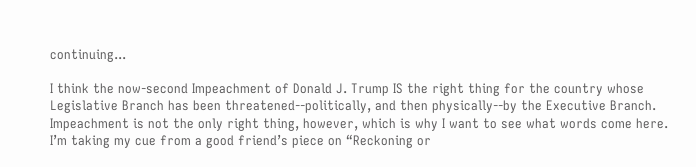continuing...

I think the now-second Impeachment of Donald J. Trump IS the right thing for the country whose Legislative Branch has been threatened--politically, and then physically--by the Executive Branch. Impeachment is not the only right thing, however, which is why I want to see what words come here. I’m taking my cue from a good friend’s piece on “Reckoning or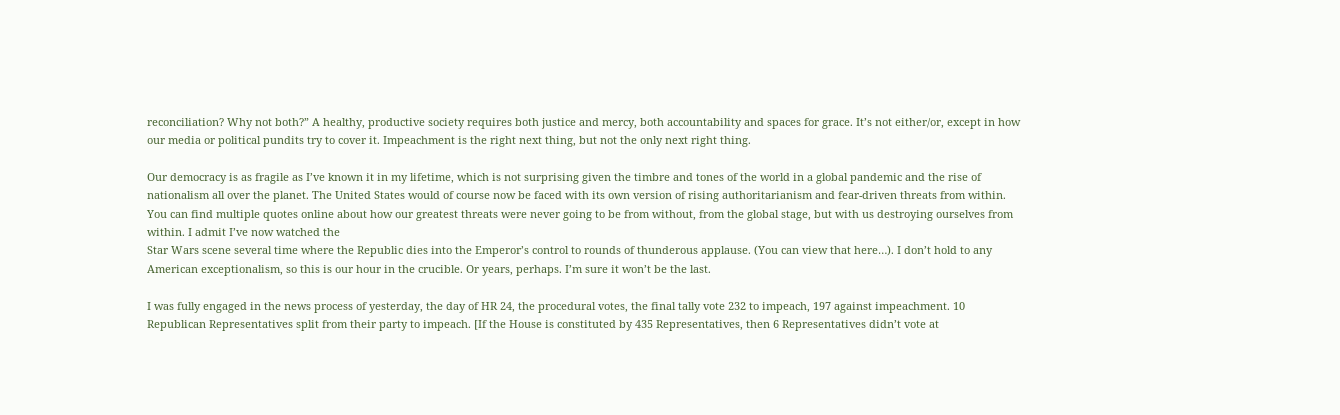reconciliation? Why not both?” A healthy, productive society requires both justice and mercy, both accountability and spaces for grace. It’s not either/or, except in how our media or political pundits try to cover it. Impeachment is the right next thing, but not the only next right thing.

Our democracy is as fragile as I’ve known it in my lifetime, which is not surprising given the timbre and tones of the world in a global pandemic and the rise of nationalism all over the planet. The United States would of course now be faced with its own version of rising authoritarianism and fear-driven threats from within. You can find multiple quotes online about how our greatest threats were never going to be from without, from the global stage, but with us destroying ourselves from within. I admit I’ve now watched the
Star Wars scene several time where the Republic dies into the Emperor’s control to rounds of thunderous applause. (You can view that here…). I don’t hold to any American exceptionalism, so this is our hour in the crucible. Or years, perhaps. I’m sure it won’t be the last.

I was fully engaged in the news process of yesterday, the day of HR 24, the procedural votes, the final tally vote 232 to impeach, 197 against impeachment. 10 Republican Representatives split from their party to impeach. [If the House is constituted by 435 Representatives, then 6 Representatives didn’t vote at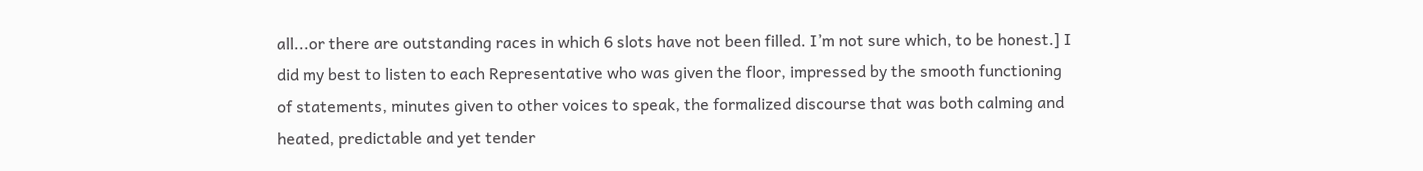all...or there are outstanding races in which 6 slots have not been filled. I’m not sure which, to be honest.] I did my best to listen to each Representative who was given the floor, impressed by the smooth functioning of statements, minutes given to other voices to speak, the formalized discourse that was both calming and heated, predictable and yet tender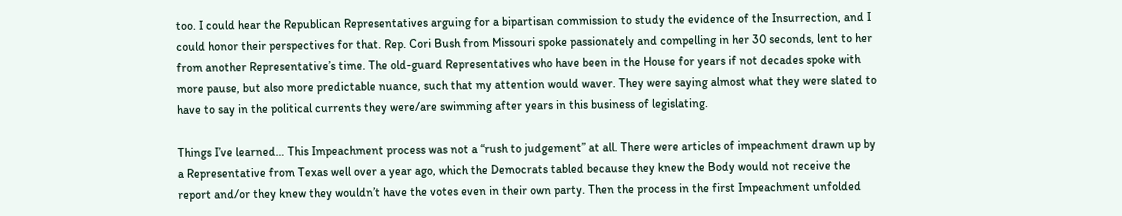too. I could hear the Republican Representatives arguing for a bipartisan commission to study the evidence of the Insurrection, and I could honor their perspectives for that. Rep. Cori Bush from Missouri spoke passionately and compelling in her 30 seconds, lent to her from another Representative’s time. The old-guard Representatives who have been in the House for years if not decades spoke with more pause, but also more predictable nuance, such that my attention would waver. They were saying almost what they were slated to have to say in the political currents they were/are swimming after years in this business of legislating.

Things I’ve learned… This Impeachment process was not a “rush to judgement” at all. There were articles of impeachment drawn up by a Representative from Texas well over a year ago, which the Democrats tabled because they knew the Body would not receive the report and/or they knew they wouldn’t have the votes even in their own party. Then the process in the first Impeachment unfolded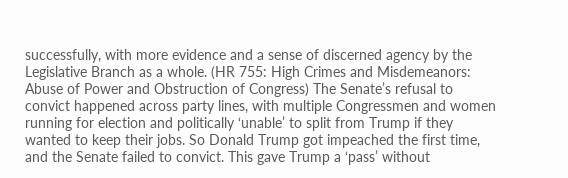successfully, with more evidence and a sense of discerned agency by the Legislative Branch as a whole. (HR 755: High Crimes and Misdemeanors: Abuse of Power and Obstruction of Congress) The Senate’s refusal to convict happened across party lines, with multiple Congressmen and women running for election and politically ‘unable’ to split from Trump if they wanted to keep their jobs. So Donald Trump got impeached the first time, and the Senate failed to convict. This gave Trump a ‘pass’ without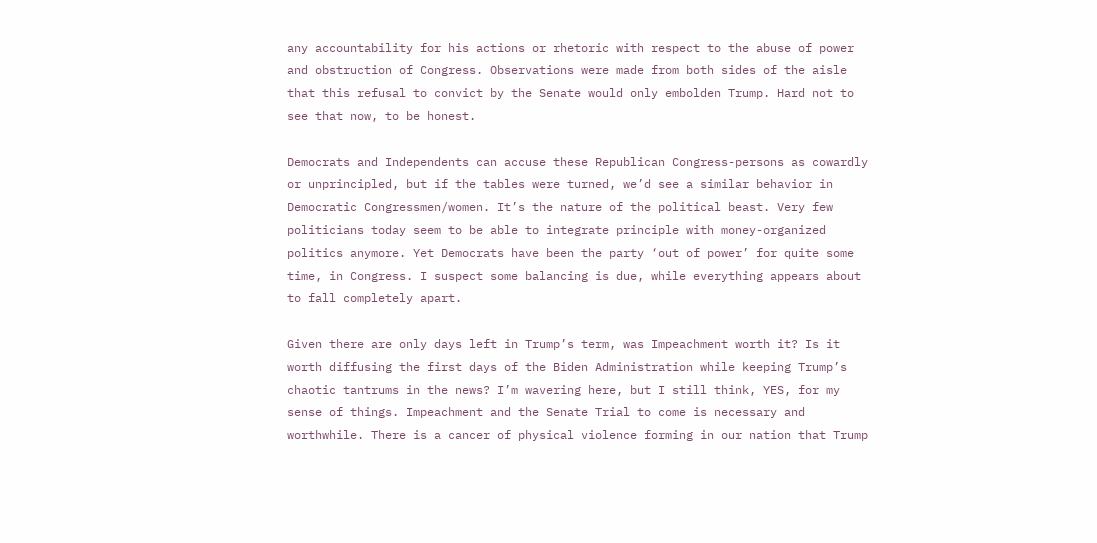any accountability for his actions or rhetoric with respect to the abuse of power and obstruction of Congress. Observations were made from both sides of the aisle that this refusal to convict by the Senate would only embolden Trump. Hard not to see that now, to be honest.

Democrats and Independents can accuse these Republican Congress-persons as cowardly or unprincipled, but if the tables were turned, we’d see a similar behavior in Democratic Congressmen/women. It’s the nature of the political beast. Very few politicians today seem to be able to integrate principle with money-organized politics anymore. Yet Democrats have been the party ‘out of power’ for quite some time, in Congress. I suspect some balancing is due, while everything appears about to fall completely apart.

Given there are only days left in Trump’s term, was Impeachment worth it? Is it worth diffusing the first days of the Biden Administration while keeping Trump’s chaotic tantrums in the news? I’m wavering here, but I still think, YES, for my sense of things. Impeachment and the Senate Trial to come is necessary and worthwhile. There is a cancer of physical violence forming in our nation that Trump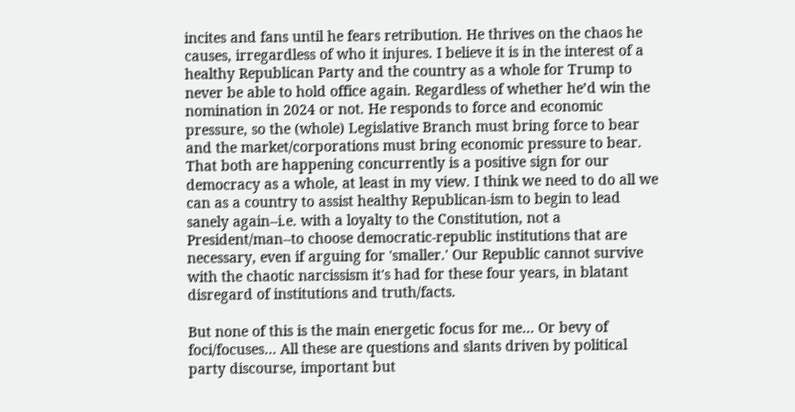incites and fans until he fears retribution. He thrives on the chaos he causes, irregardless of who it injures. I believe it is in the interest of a healthy Republican Party and the country as a whole for Trump to never be able to hold office again. Regardless of whether he’d win the nomination in 2024 or not. He responds to force and economic pressure, so the (whole) Legislative Branch must bring force to bear and the market/corporations must bring economic pressure to bear. That both are happening concurrently is a positive sign for our democracy as a whole, at least in my view. I think we need to do all we can as a country to assist healthy Republican-ism to begin to lead sanely again--i.e. with a loyalty to the Constitution, not a President/man--to choose democratic-republic institutions that are necessary, even if arguing for 'smaller.' Our Republic cannot survive with the chaotic narcissism it's had for these four years, in blatant disregard of institutions and truth/facts.

But none of this is the main energetic focus for me… Or bevy of foci/focuses… All these are questions and slants driven by political party discourse, important but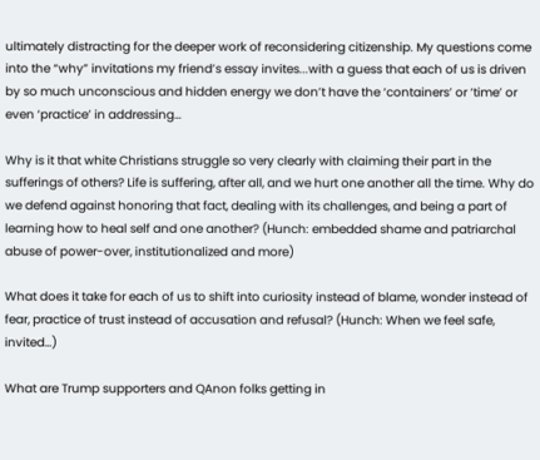ultimately distracting for the deeper work of reconsidering citizenship. My questions come into the “why” invitations my friend’s essay invites...with a guess that each of us is driven by so much unconscious and hidden energy we don’t have the ‘containers’ or ‘time’ or even ‘practice’ in addressing…

Why is it that white Christians struggle so very clearly with claiming their part in the sufferings of others? Life is suffering, after all, and we hurt one another all the time. Why do we defend against honoring that fact, dealing with its challenges, and being a part of learning how to heal self and one another? (Hunch: embedded shame and patriarchal abuse of power-over, institutionalized and more)

What does it take for each of us to shift into curiosity instead of blame, wonder instead of fear, practice of trust instead of accusation and refusal? (Hunch: When we feel safe, invited…)

What are Trump supporters and QAnon folks getting in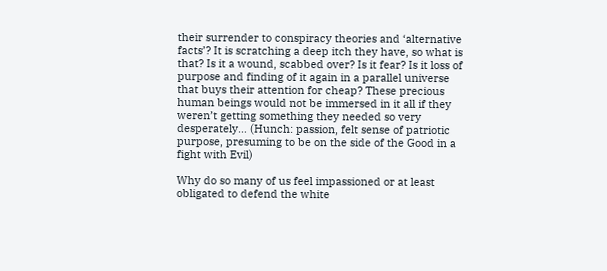their surrender to conspiracy theories and ‘alternative facts’? It is scratching a deep itch they have, so what is that? Is it a wound, scabbed over? Is it fear? Is it loss of purpose and finding of it again in a parallel universe that buys their attention for cheap? These precious human beings would not be immersed in it all if they weren’t getting something they needed so very desperately… (Hunch: passion, felt sense of patriotic purpose, presuming to be on the side of the Good in a fight with Evil)

Why do so many of us feel impassioned or at least obligated to defend the white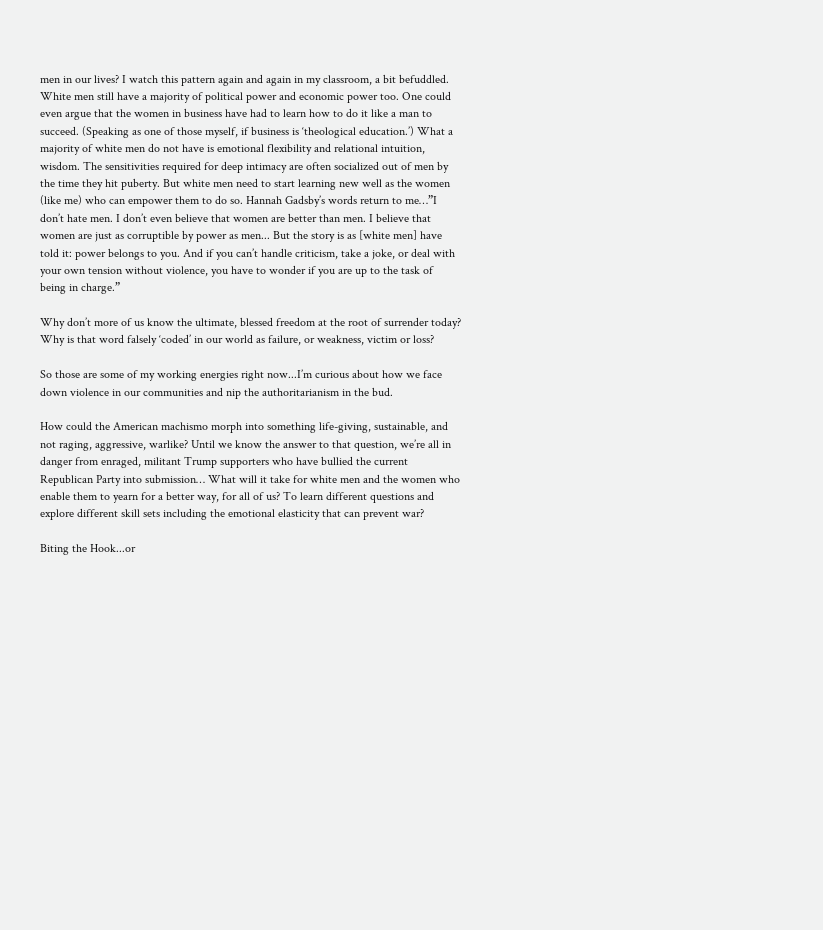men in our lives? I watch this pattern again and again in my classroom, a bit befuddled. White men still have a majority of political power and economic power too. One could even argue that the women in business have had to learn how to do it like a man to succeed. (Speaking as one of those myself, if business is ‘theological education.’) What a majority of white men do not have is emotional flexibility and relational intuition, wisdom. The sensitivities required for deep intimacy are often socialized out of men by the time they hit puberty. But white men need to start learning new well as the women (like me) who can empower them to do so. Hannah Gadsby’s words return to me…”I don’t hate men. I don’t even believe that women are better than men. I believe that women are just as corruptible by power as men... But the story is as [white men] have told it: power belongs to you. And if you can’t handle criticism, take a joke, or deal with your own tension without violence, you have to wonder if you are up to the task of being in charge.”

Why don’t more of us know the ultimate, blessed freedom at the root of surrender today? Why is that word falsely ‘coded’ in our world as failure, or weakness, victim or loss?

So those are some of my working energies right now...I’m curious about how we face down violence in our communities and nip the authoritarianism in the bud.

How could the American machismo morph into something life-giving, sustainable, and not raging, aggressive, warlike? Until we know the answer to that question, we’re all in danger from enraged, militant Trump supporters who have bullied the current Republican Party into submission… What will it take for white men and the women who enable them to yearn for a better way, for all of us? To learn different questions and explore different skill sets including the emotional elasticity that can prevent war?

Biting the Hook...or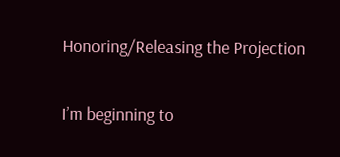Honoring/Releasing the Projection

I’m beginning to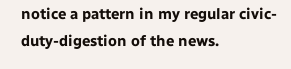notice a pattern in my regular civic-duty-digestion of the news.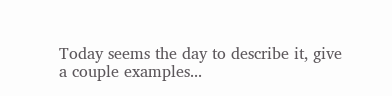Today seems the day to describe it, give a couple examples...